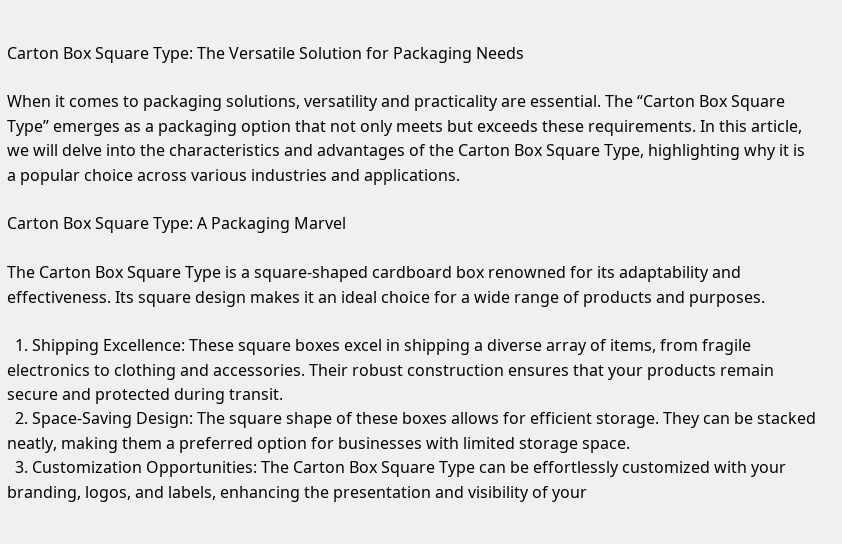Carton Box Square Type: The Versatile Solution for Packaging Needs

When it comes to packaging solutions, versatility and practicality are essential. The “Carton Box Square Type” emerges as a packaging option that not only meets but exceeds these requirements. In this article, we will delve into the characteristics and advantages of the Carton Box Square Type, highlighting why it is a popular choice across various industries and applications.

Carton Box Square Type: A Packaging Marvel

The Carton Box Square Type is a square-shaped cardboard box renowned for its adaptability and effectiveness. Its square design makes it an ideal choice for a wide range of products and purposes.

  1. Shipping Excellence: These square boxes excel in shipping a diverse array of items, from fragile electronics to clothing and accessories. Their robust construction ensures that your products remain secure and protected during transit.
  2. Space-Saving Design: The square shape of these boxes allows for efficient storage. They can be stacked neatly, making them a preferred option for businesses with limited storage space.
  3. Customization Opportunities: The Carton Box Square Type can be effortlessly customized with your branding, logos, and labels, enhancing the presentation and visibility of your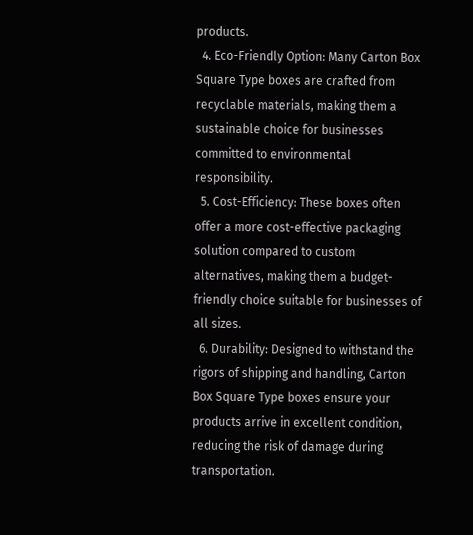products.
  4. Eco-Friendly Option: Many Carton Box Square Type boxes are crafted from recyclable materials, making them a sustainable choice for businesses committed to environmental responsibility.
  5. Cost-Efficiency: These boxes often offer a more cost-effective packaging solution compared to custom alternatives, making them a budget-friendly choice suitable for businesses of all sizes.
  6. Durability: Designed to withstand the rigors of shipping and handling, Carton Box Square Type boxes ensure your products arrive in excellent condition, reducing the risk of damage during transportation.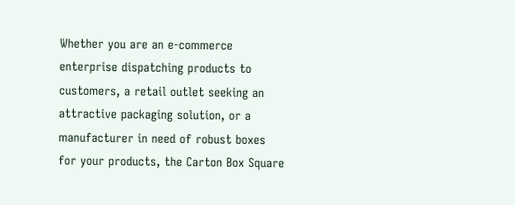Whether you are an e-commerce enterprise dispatching products to customers, a retail outlet seeking an attractive packaging solution, or a manufacturer in need of robust boxes for your products, the Carton Box Square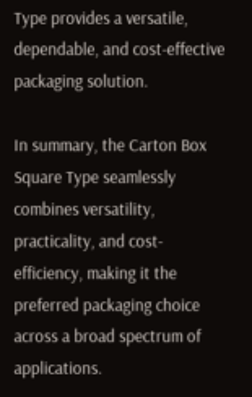Type provides a versatile, dependable, and cost-effective packaging solution.

In summary, the Carton Box Square Type seamlessly combines versatility, practicality, and cost-efficiency, making it the preferred packaging choice across a broad spectrum of applications.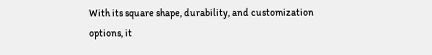With its square shape, durability, and customization options, it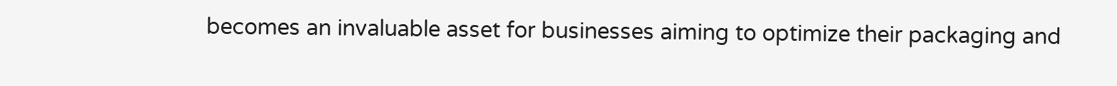becomes an invaluable asset for businesses aiming to optimize their packaging and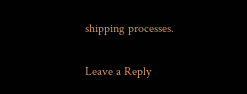shipping processes.

Leave a Reply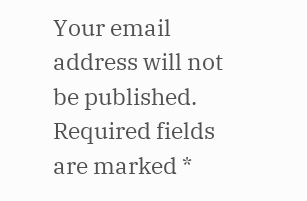Your email address will not be published. Required fields are marked *